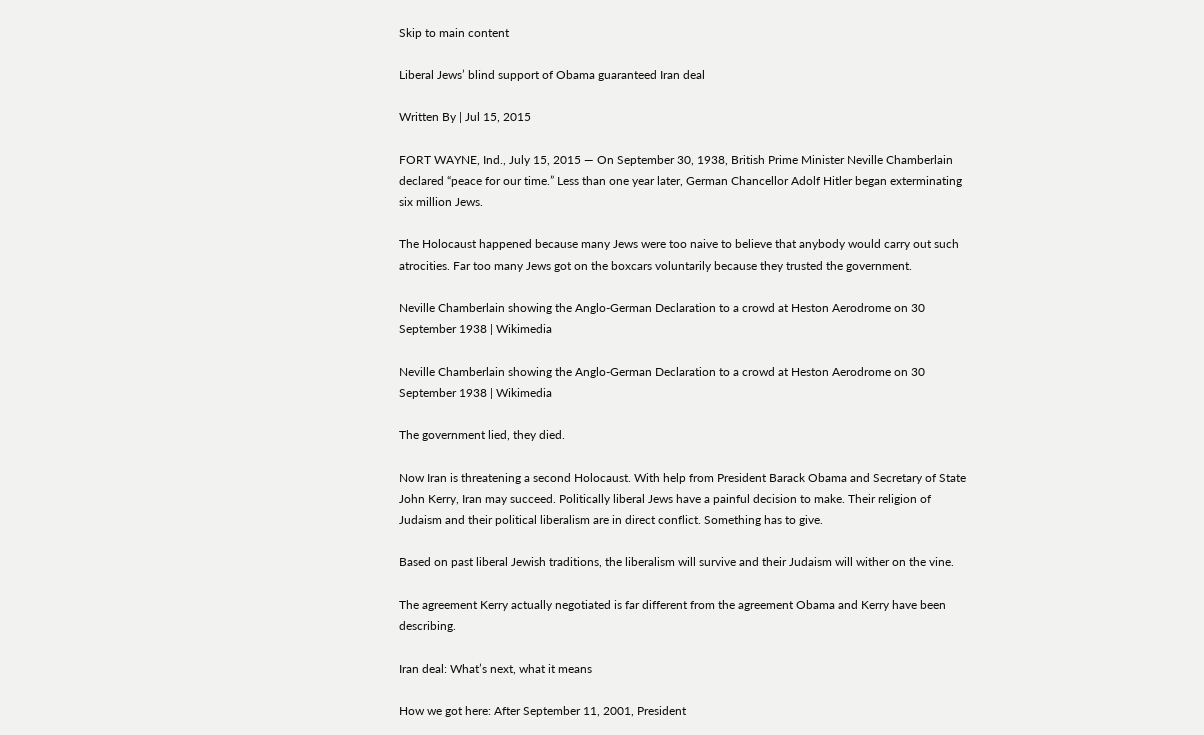Skip to main content

Liberal Jews’ blind support of Obama guaranteed Iran deal

Written By | Jul 15, 2015

FORT WAYNE, Ind., July 15, 2015 — On September 30, 1938, British Prime Minister Neville Chamberlain declared “peace for our time.” Less than one year later, German Chancellor Adolf Hitler began exterminating six million Jews.

The Holocaust happened because many Jews were too naive to believe that anybody would carry out such atrocities. Far too many Jews got on the boxcars voluntarily because they trusted the government.

Neville Chamberlain showing the Anglo-German Declaration to a crowd at Heston Aerodrome on 30 September 1938 | Wikimedia

Neville Chamberlain showing the Anglo-German Declaration to a crowd at Heston Aerodrome on 30 September 1938 | Wikimedia

The government lied, they died.

Now Iran is threatening a second Holocaust. With help from President Barack Obama and Secretary of State John Kerry, Iran may succeed. Politically liberal Jews have a painful decision to make. Their religion of Judaism and their political liberalism are in direct conflict. Something has to give.

Based on past liberal Jewish traditions, the liberalism will survive and their Judaism will wither on the vine.

The agreement Kerry actually negotiated is far different from the agreement Obama and Kerry have been describing.

Iran deal: What’s next, what it means

How we got here: After September 11, 2001, President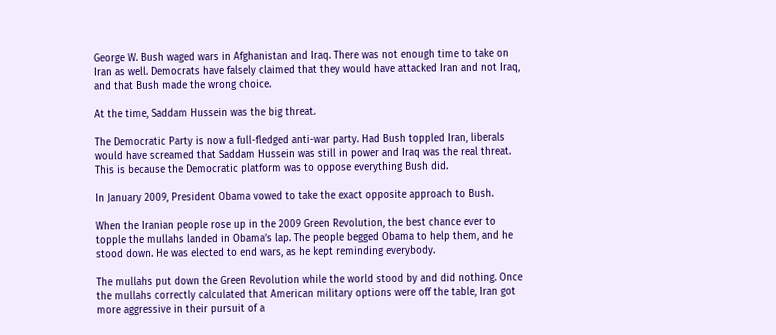George W. Bush waged wars in Afghanistan and Iraq. There was not enough time to take on Iran as well. Democrats have falsely claimed that they would have attacked Iran and not Iraq, and that Bush made the wrong choice.

At the time, Saddam Hussein was the big threat.

The Democratic Party is now a full-fledged anti-war party. Had Bush toppled Iran, liberals would have screamed that Saddam Hussein was still in power and Iraq was the real threat. This is because the Democratic platform was to oppose everything Bush did.

In January 2009, President Obama vowed to take the exact opposite approach to Bush.

When the Iranian people rose up in the 2009 Green Revolution, the best chance ever to topple the mullahs landed in Obama’s lap. The people begged Obama to help them, and he stood down. He was elected to end wars, as he kept reminding everybody.

The mullahs put down the Green Revolution while the world stood by and did nothing. Once the mullahs correctly calculated that American military options were off the table, Iran got more aggressive in their pursuit of a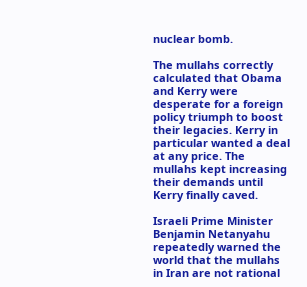nuclear bomb.

The mullahs correctly calculated that Obama and Kerry were desperate for a foreign policy triumph to boost their legacies. Kerry in particular wanted a deal at any price. The mullahs kept increasing their demands until Kerry finally caved.

Israeli Prime Minister Benjamin Netanyahu repeatedly warned the world that the mullahs in Iran are not rational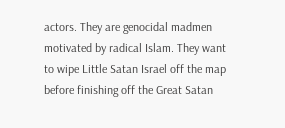actors. They are genocidal madmen motivated by radical Islam. They want to wipe Little Satan Israel off the map before finishing off the Great Satan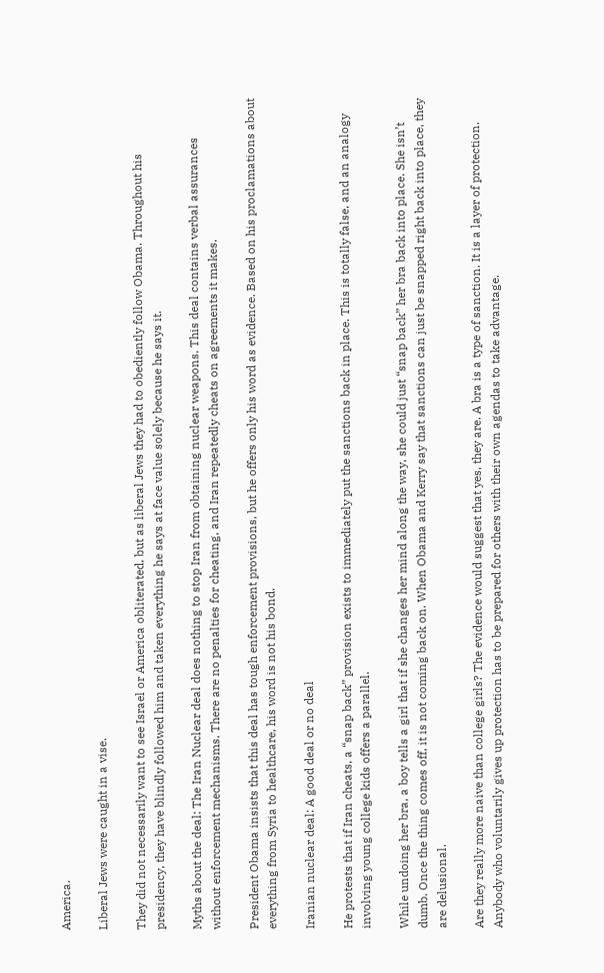America.

Liberal Jews were caught in a vise.

They did not necessarily want to see Israel or America obliterated, but as liberal Jews they had to obediently follow Obama. Throughout his presidency, they have blindly followed him and taken everything he says at face value solely because he says it.

Myths about the deal: The Iran Nuclear deal does nothing to stop Iran from obtaining nuclear weapons. This deal contains verbal assurances without enforcement mechanisms. There are no penalties for cheating, and Iran repeatedly cheats on agreements it makes.

President Obama insists that this deal has tough enforcement provisions, but he offers only his word as evidence. Based on his proclamations about everything from Syria to healthcare, his word is not his bond.

Iranian nuclear deal: A good deal or no deal

He protests that if Iran cheats, a “snap back” provision exists to immediately put the sanctions back in place. This is totally false, and an analogy involving young college kids offers a parallel.

While undoing her bra, a boy tells a girl that if she changes her mind along the way, she could just “snap back” her bra back into place. She isn’t dumb. Once the thing comes off, it is not coming back on. When Obama and Kerry say that sanctions can just be snapped right back into place, they are delusional.

Are they really more naive than college girls? The evidence would suggest that yes, they are. A bra is a type of sanction. It is a layer of protection. Anybody who voluntarily gives up protection has to be prepared for others with their own agendas to take advantage.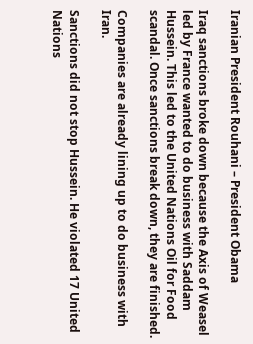Iranian President Rouhani – President Obama

Iraq sanctions broke down because the Axis of Weasel led by France wanted to do business with Saddam Hussein. This led to the United Nations Oil for Food scandal. Once sanctions break down, they are finished.

Companies are already lining up to do business with Iran.

Sanctions did not stop Hussein. He violated 17 United Nations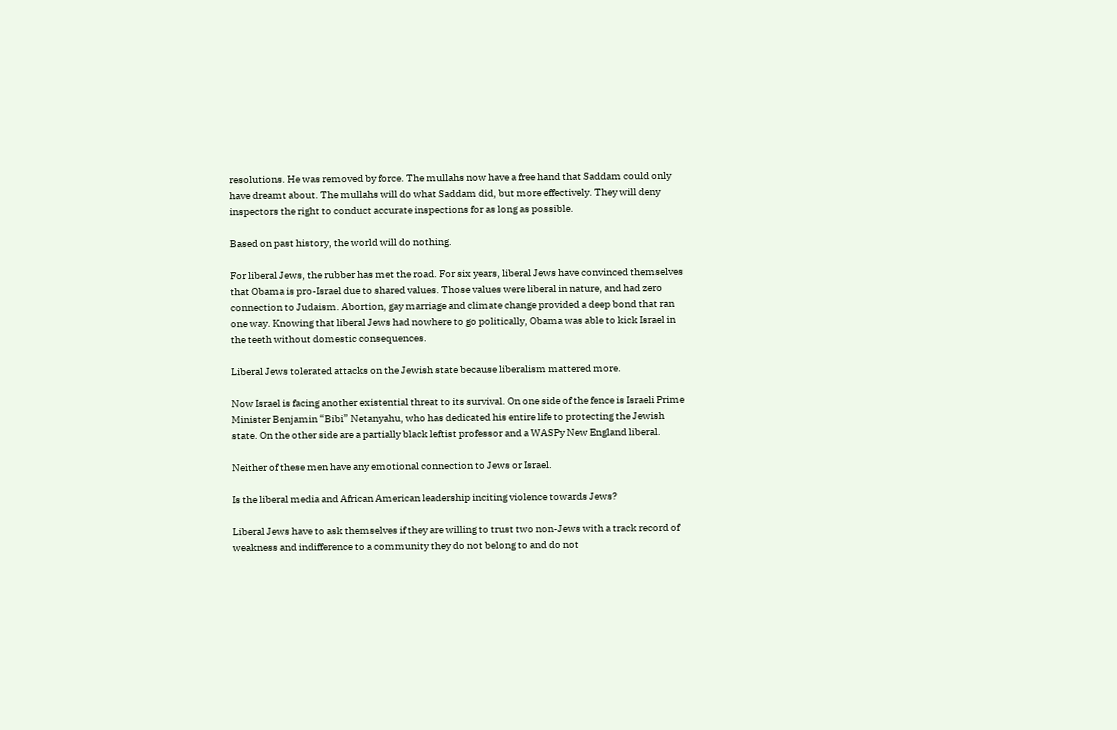resolutions. He was removed by force. The mullahs now have a free hand that Saddam could only have dreamt about. The mullahs will do what Saddam did, but more effectively. They will deny inspectors the right to conduct accurate inspections for as long as possible.

Based on past history, the world will do nothing.

For liberal Jews, the rubber has met the road. For six years, liberal Jews have convinced themselves that Obama is pro-Israel due to shared values. Those values were liberal in nature, and had zero connection to Judaism. Abortion, gay marriage and climate change provided a deep bond that ran one way. Knowing that liberal Jews had nowhere to go politically, Obama was able to kick Israel in the teeth without domestic consequences.

Liberal Jews tolerated attacks on the Jewish state because liberalism mattered more.

Now Israel is facing another existential threat to its survival. On one side of the fence is Israeli Prime Minister Benjamin “Bibi” Netanyahu, who has dedicated his entire life to protecting the Jewish state. On the other side are a partially black leftist professor and a WASPy New England liberal.

Neither of these men have any emotional connection to Jews or Israel.

Is the liberal media and African American leadership inciting violence towards Jews?

Liberal Jews have to ask themselves if they are willing to trust two non-Jews with a track record of weakness and indifference to a community they do not belong to and do not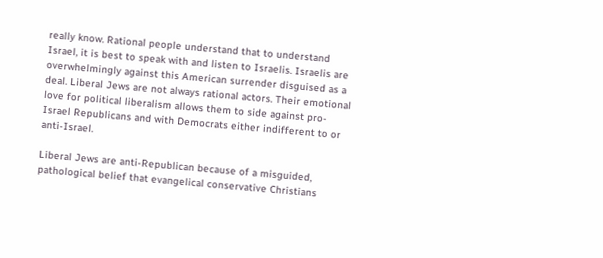really know. Rational people understand that to understand Israel, it is best to speak with and listen to Israelis. Israelis are overwhelmingly against this American surrender disguised as a deal. Liberal Jews are not always rational actors. Their emotional love for political liberalism allows them to side against pro-Israel Republicans and with Democrats either indifferent to or anti-Israel.

Liberal Jews are anti-Republican because of a misguided, pathological belief that evangelical conservative Christians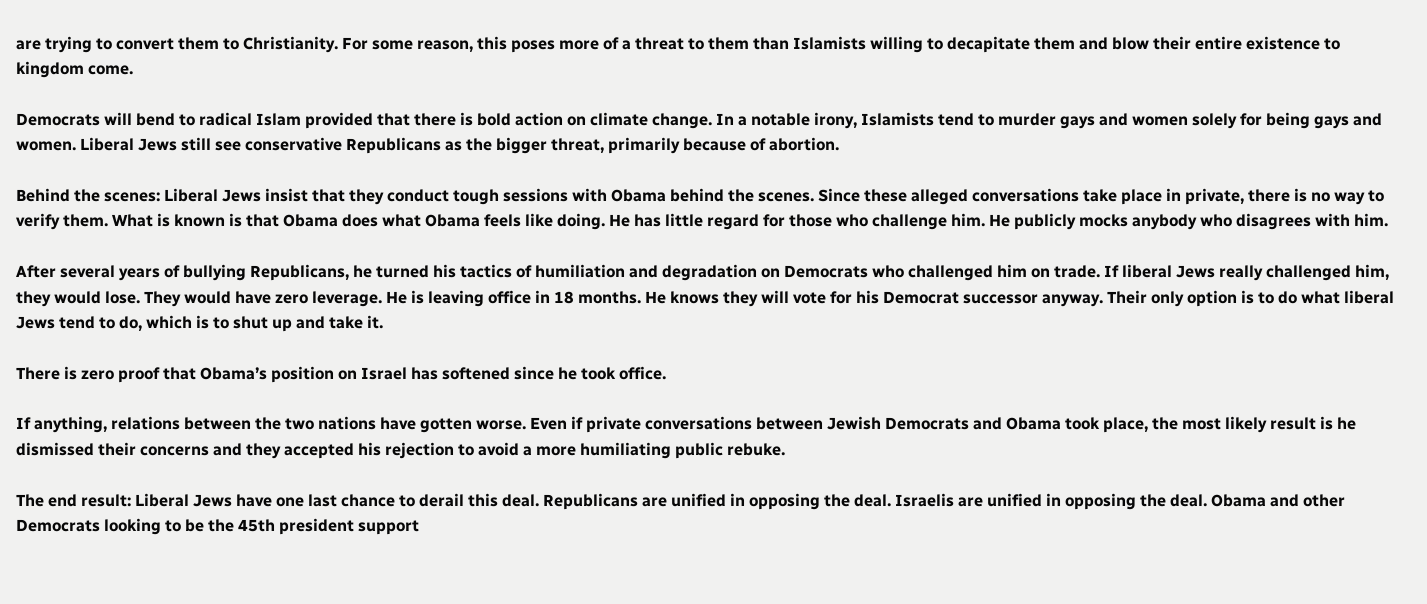are trying to convert them to Christianity. For some reason, this poses more of a threat to them than Islamists willing to decapitate them and blow their entire existence to kingdom come.

Democrats will bend to radical Islam provided that there is bold action on climate change. In a notable irony, Islamists tend to murder gays and women solely for being gays and women. Liberal Jews still see conservative Republicans as the bigger threat, primarily because of abortion.

Behind the scenes: Liberal Jews insist that they conduct tough sessions with Obama behind the scenes. Since these alleged conversations take place in private, there is no way to verify them. What is known is that Obama does what Obama feels like doing. He has little regard for those who challenge him. He publicly mocks anybody who disagrees with him.

After several years of bullying Republicans, he turned his tactics of humiliation and degradation on Democrats who challenged him on trade. If liberal Jews really challenged him, they would lose. They would have zero leverage. He is leaving office in 18 months. He knows they will vote for his Democrat successor anyway. Their only option is to do what liberal Jews tend to do, which is to shut up and take it.

There is zero proof that Obama’s position on Israel has softened since he took office.

If anything, relations between the two nations have gotten worse. Even if private conversations between Jewish Democrats and Obama took place, the most likely result is he dismissed their concerns and they accepted his rejection to avoid a more humiliating public rebuke.

The end result: Liberal Jews have one last chance to derail this deal. Republicans are unified in opposing the deal. Israelis are unified in opposing the deal. Obama and other Democrats looking to be the 45th president support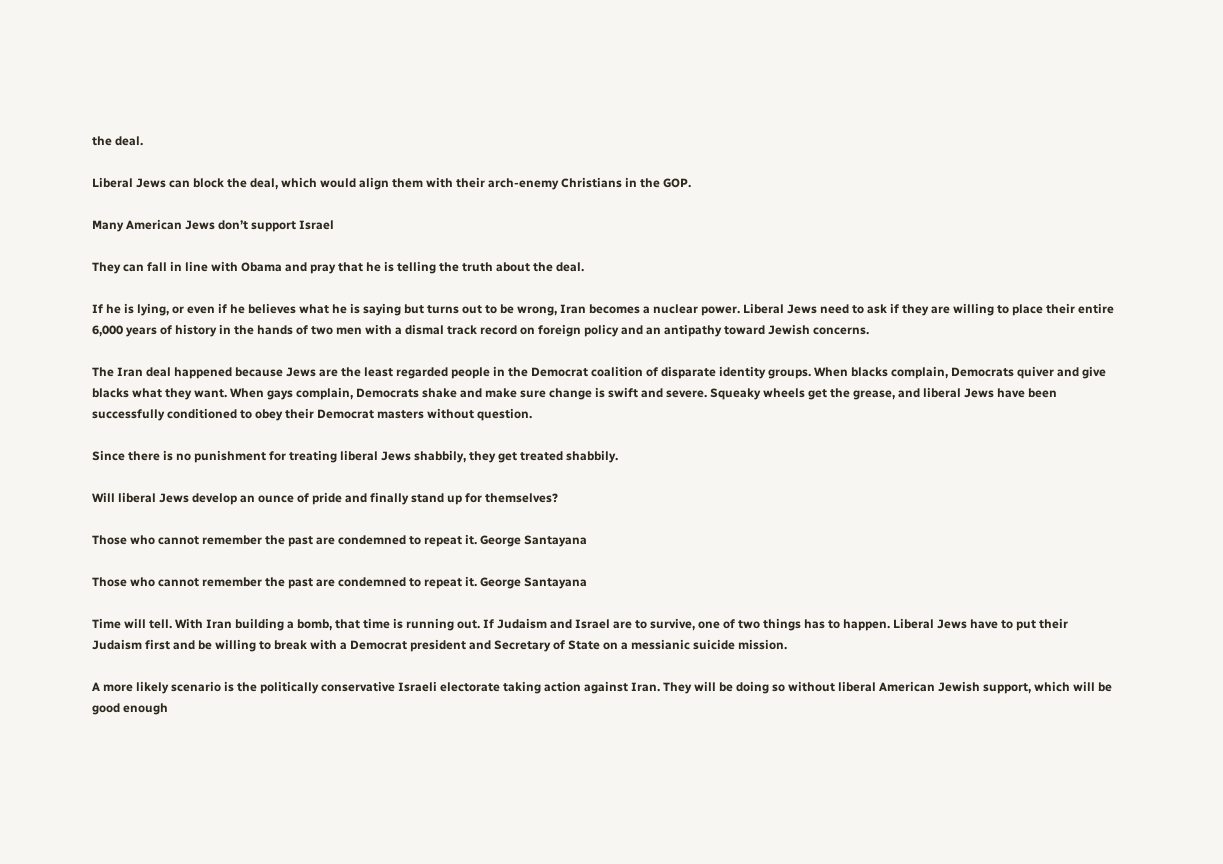the deal.

Liberal Jews can block the deal, which would align them with their arch-enemy Christians in the GOP.

Many American Jews don’t support Israel

They can fall in line with Obama and pray that he is telling the truth about the deal.

If he is lying, or even if he believes what he is saying but turns out to be wrong, Iran becomes a nuclear power. Liberal Jews need to ask if they are willing to place their entire 6,000 years of history in the hands of two men with a dismal track record on foreign policy and an antipathy toward Jewish concerns.

The Iran deal happened because Jews are the least regarded people in the Democrat coalition of disparate identity groups. When blacks complain, Democrats quiver and give blacks what they want. When gays complain, Democrats shake and make sure change is swift and severe. Squeaky wheels get the grease, and liberal Jews have been successfully conditioned to obey their Democrat masters without question.

Since there is no punishment for treating liberal Jews shabbily, they get treated shabbily.

Will liberal Jews develop an ounce of pride and finally stand up for themselves?

Those who cannot remember the past are condemned to repeat it. George Santayana

Those who cannot remember the past are condemned to repeat it. George Santayana

Time will tell. With Iran building a bomb, that time is running out. If Judaism and Israel are to survive, one of two things has to happen. Liberal Jews have to put their Judaism first and be willing to break with a Democrat president and Secretary of State on a messianic suicide mission.

A more likely scenario is the politically conservative Israeli electorate taking action against Iran. They will be doing so without liberal American Jewish support, which will be good enough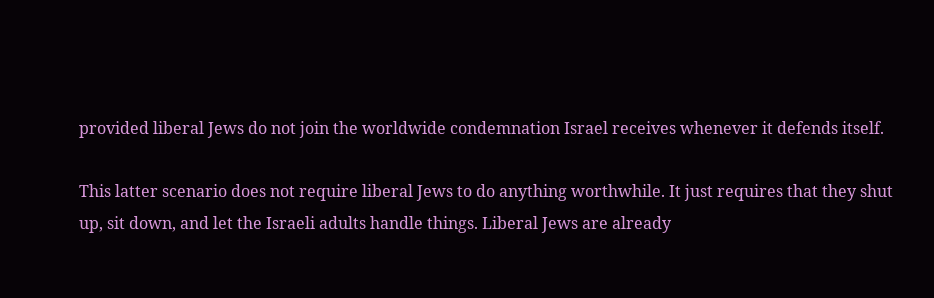provided liberal Jews do not join the worldwide condemnation Israel receives whenever it defends itself.

This latter scenario does not require liberal Jews to do anything worthwhile. It just requires that they shut up, sit down, and let the Israeli adults handle things. Liberal Jews are already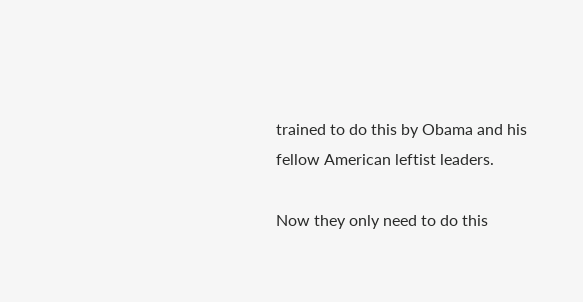trained to do this by Obama and his fellow American leftist leaders.

Now they only need to do this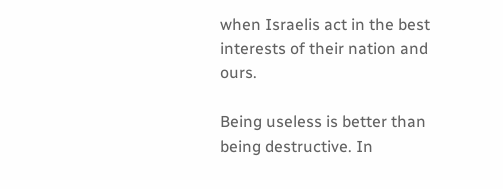when Israelis act in the best interests of their nation and ours.

Being useless is better than being destructive. In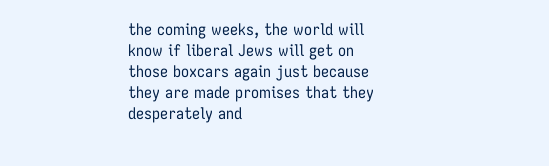the coming weeks, the world will know if liberal Jews will get on those boxcars again just because they are made promises that they desperately and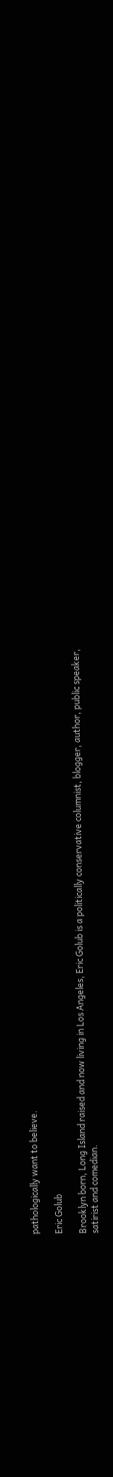pathologically want to believe.

Eric Golub

Brooklyn born, Long Island raised and now living in Los Angeles, Eric Golub is a politically conservative columnist, blogger, author, public speaker, satirist and comedian.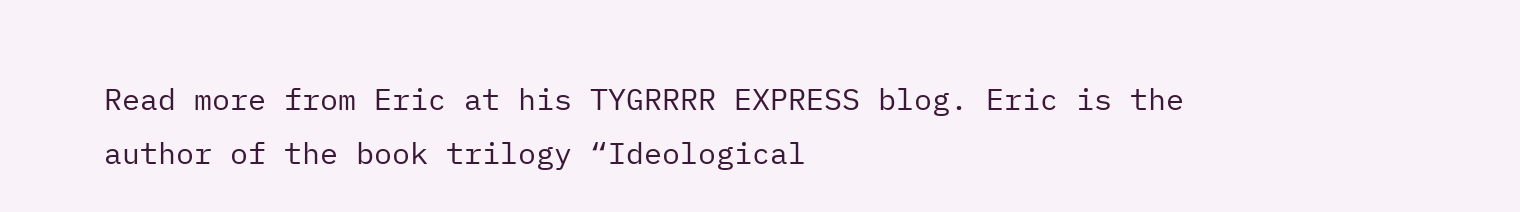Read more from Eric at his TYGRRRR EXPRESS blog. Eric is the author of the book trilogy “Ideological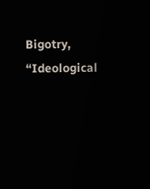Bigotry, “Ideological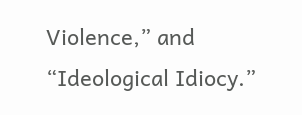Violence,” and “Ideological Idiocy.”